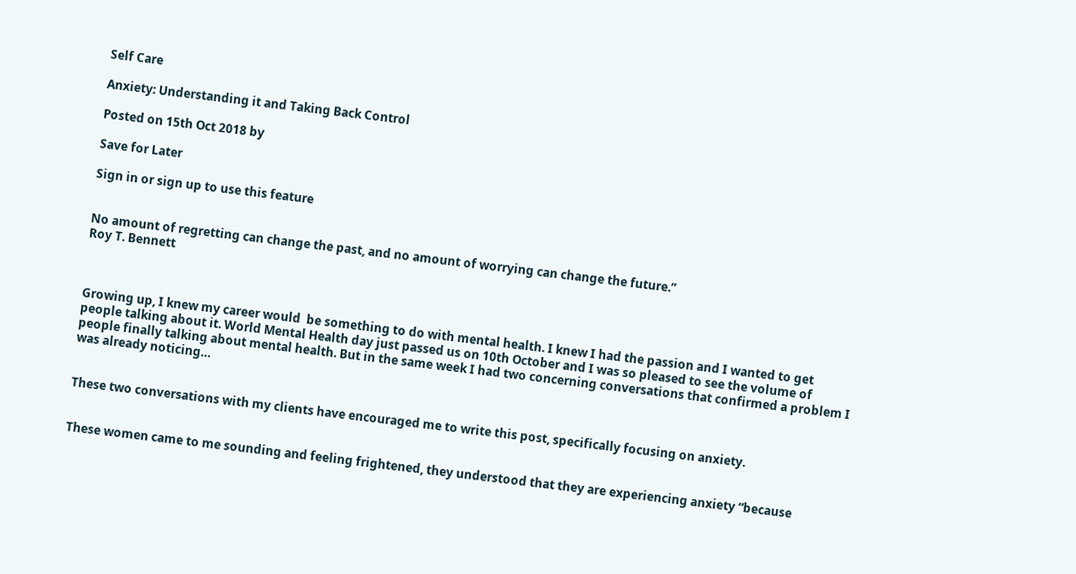Self Care

Anxiety: Understanding it and Taking Back Control

Posted on 15th Oct 2018 by

Save for Later

Sign in or sign up to use this feature


No amount of regretting can change the past, and no amount of worrying can change the future.”
Roy T. Bennett



Growing up, I knew my career would  be something to do with mental health. I knew I had the passion and I wanted to get people talking about it. World Mental Health day just passed us on 10th October and I was so pleased to see the volume of people finally talking about mental health. But in the same week I had two concerning conversations that confirmed a problem I was already noticing…


These two conversations with my clients have encouraged me to write this post, specifically focusing on anxiety.


These women came to me sounding and feeling frightened, they understood that they are experiencing anxiety “because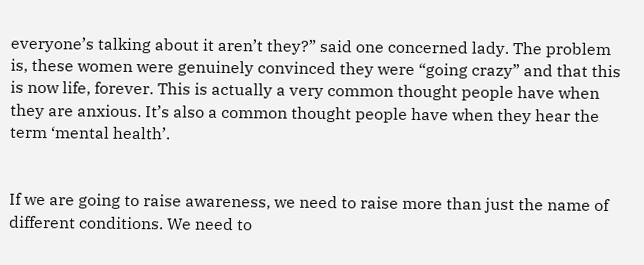everyone’s talking about it aren’t they?” said one concerned lady. The problem is, these women were genuinely convinced they were “going crazy” and that this is now life, forever. This is actually a very common thought people have when they are anxious. It’s also a common thought people have when they hear the term ‘mental health’.


If we are going to raise awareness, we need to raise more than just the name of different conditions. We need to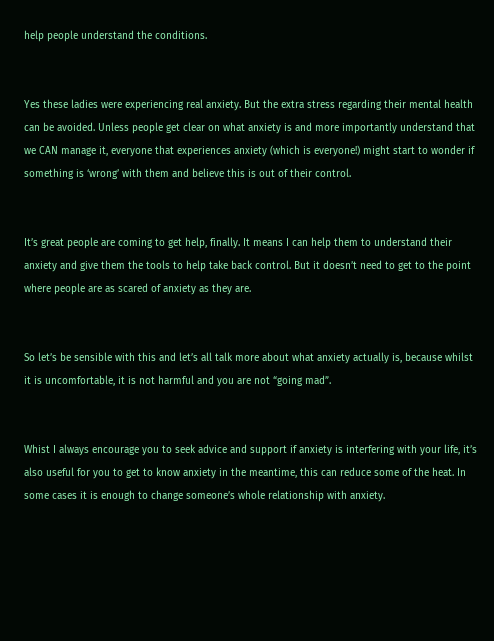help people understand the conditions.


Yes these ladies were experiencing real anxiety. But the extra stress regarding their mental health can be avoided. Unless people get clear on what anxiety is and more importantly understand that we CAN manage it, everyone that experiences anxiety (which is everyone!) might start to wonder if something is ‘wrong’ with them and believe this is out of their control.


It’s great people are coming to get help, finally. It means I can help them to understand their anxiety and give them the tools to help take back control. But it doesn’t need to get to the point where people are as scared of anxiety as they are.


So let’s be sensible with this and let’s all talk more about what anxiety actually is, because whilst it is uncomfortable, it is not harmful and you are not “going mad”.


Whist I always encourage you to seek advice and support if anxiety is interfering with your life, it’s also useful for you to get to know anxiety in the meantime, this can reduce some of the heat. In some cases it is enough to change someone’s whole relationship with anxiety.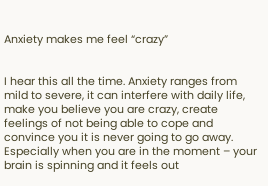Anxiety makes me feel “crazy”


I hear this all the time. Anxiety ranges from mild to severe, it can interfere with daily life, make you believe you are crazy, create feelings of not being able to cope and convince you it is never going to go away. Especially when you are in the moment – your brain is spinning and it feels out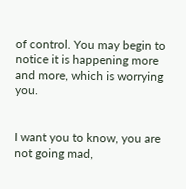of control. You may begin to notice it is happening more and more, which is worrying you.


I want you to know, you are not going mad,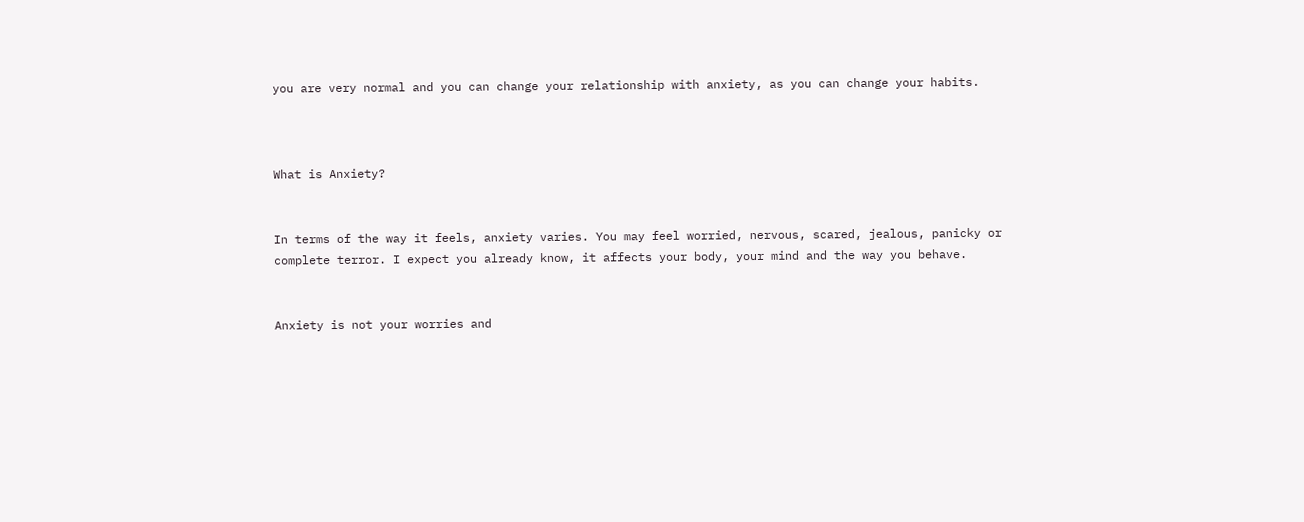you are very normal and you can change your relationship with anxiety, as you can change your habits.



What is Anxiety?


In terms of the way it feels, anxiety varies. You may feel worried, nervous, scared, jealous, panicky or complete terror. I expect you already know, it affects your body, your mind and the way you behave.


Anxiety is not your worries and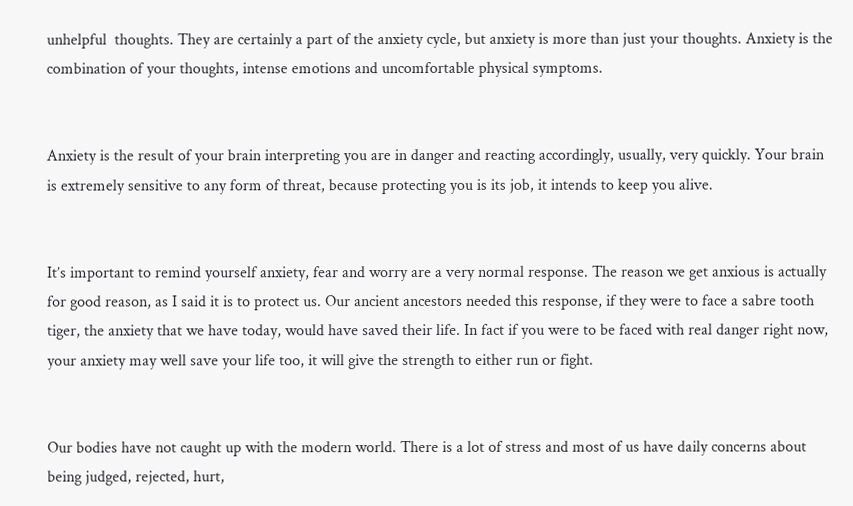unhelpful  thoughts. They are certainly a part of the anxiety cycle, but anxiety is more than just your thoughts. Anxiety is the combination of your thoughts, intense emotions and uncomfortable physical symptoms.


Anxiety is the result of your brain interpreting you are in danger and reacting accordingly, usually, very quickly. Your brain is extremely sensitive to any form of threat, because protecting you is its job, it intends to keep you alive.


It’s important to remind yourself anxiety, fear and worry are a very normal response. The reason we get anxious is actually for good reason, as I said it is to protect us. Our ancient ancestors needed this response, if they were to face a sabre tooth tiger, the anxiety that we have today, would have saved their life. In fact if you were to be faced with real danger right now, your anxiety may well save your life too, it will give the strength to either run or fight.


Our bodies have not caught up with the modern world. There is a lot of stress and most of us have daily concerns about being judged, rejected, hurt,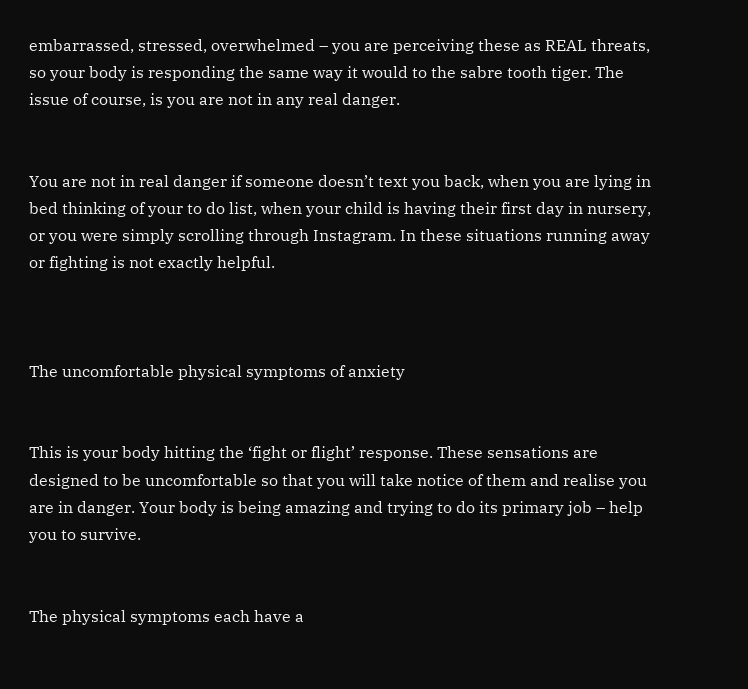embarrassed, stressed, overwhelmed – you are perceiving these as REAL threats, so your body is responding the same way it would to the sabre tooth tiger. The issue of course, is you are not in any real danger.


You are not in real danger if someone doesn’t text you back, when you are lying in bed thinking of your to do list, when your child is having their first day in nursery, or you were simply scrolling through Instagram. In these situations running away or fighting is not exactly helpful.



The uncomfortable physical symptoms of anxiety


This is your body hitting the ‘fight or flight’ response. These sensations are designed to be uncomfortable so that you will take notice of them and realise you are in danger. Your body is being amazing and trying to do its primary job – help you to survive.


The physical symptoms each have a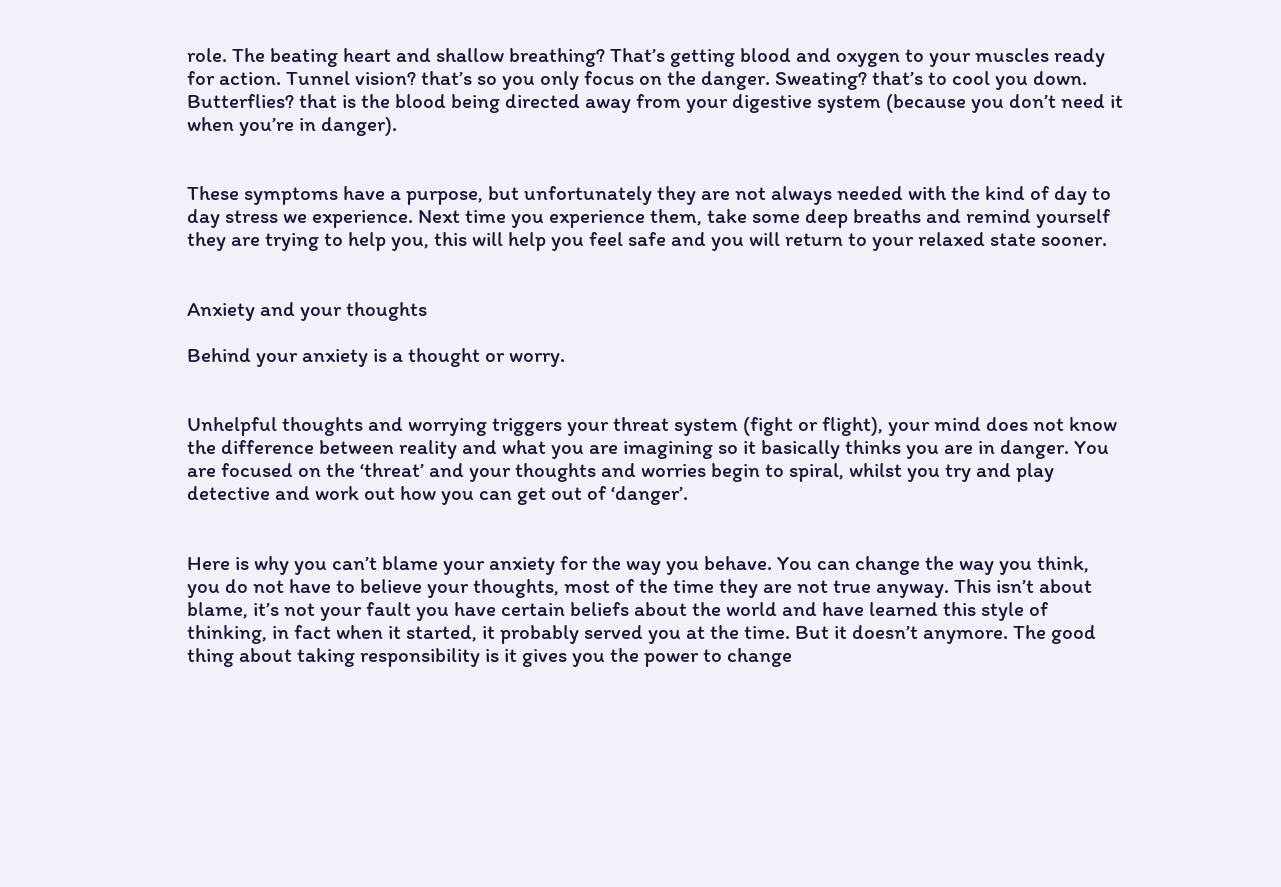role. The beating heart and shallow breathing? That’s getting blood and oxygen to your muscles ready for action. Tunnel vision? that’s so you only focus on the danger. Sweating? that’s to cool you down. Butterflies? that is the blood being directed away from your digestive system (because you don’t need it when you’re in danger).


These symptoms have a purpose, but unfortunately they are not always needed with the kind of day to day stress we experience. Next time you experience them, take some deep breaths and remind yourself they are trying to help you, this will help you feel safe and you will return to your relaxed state sooner.


Anxiety and your thoughts

Behind your anxiety is a thought or worry.


Unhelpful thoughts and worrying triggers your threat system (fight or flight), your mind does not know the difference between reality and what you are imagining so it basically thinks you are in danger. You are focused on the ‘threat’ and your thoughts and worries begin to spiral, whilst you try and play detective and work out how you can get out of ‘danger’.


Here is why you can’t blame your anxiety for the way you behave. You can change the way you think, you do not have to believe your thoughts, most of the time they are not true anyway. This isn’t about blame, it’s not your fault you have certain beliefs about the world and have learned this style of thinking, in fact when it started, it probably served you at the time. But it doesn’t anymore. The good thing about taking responsibility is it gives you the power to change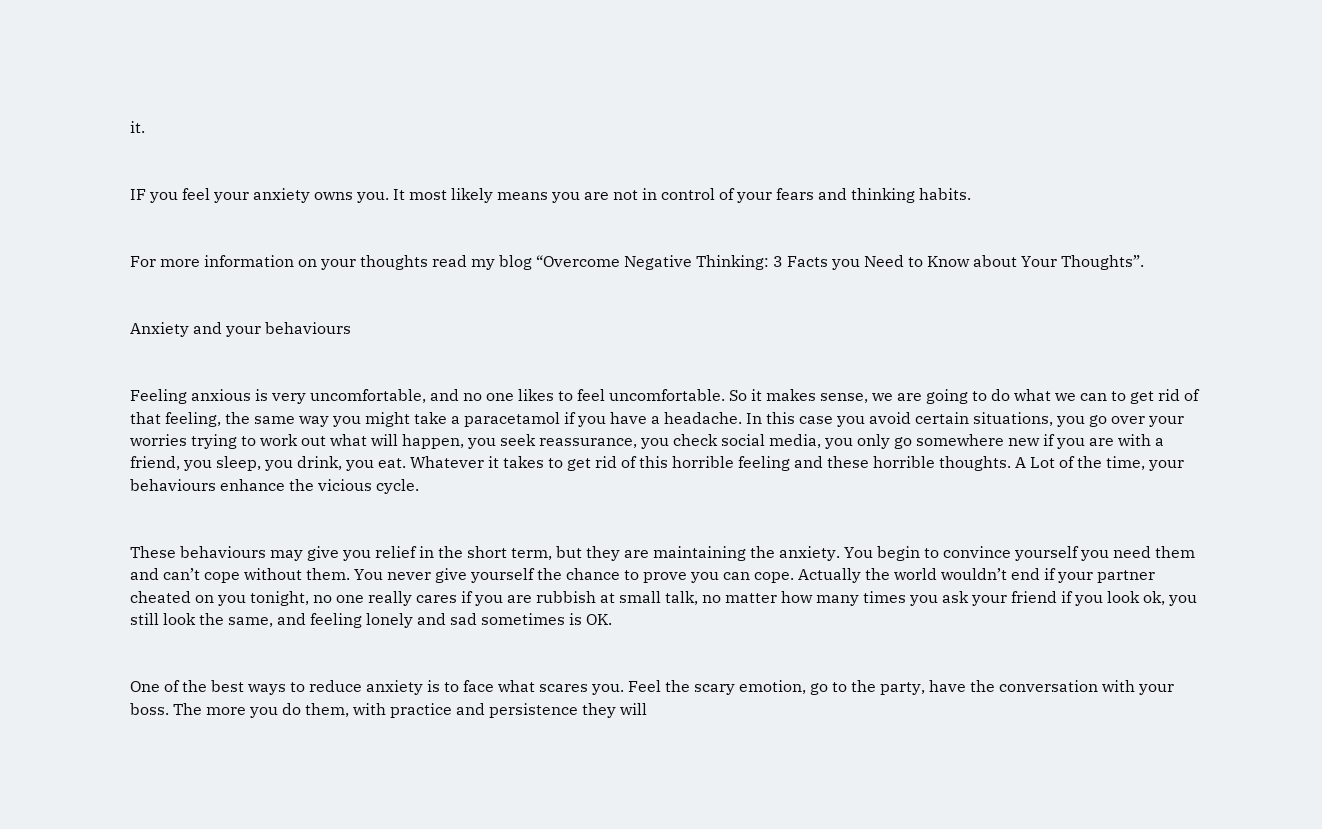it.


IF you feel your anxiety owns you. It most likely means you are not in control of your fears and thinking habits.


For more information on your thoughts read my blog “Overcome Negative Thinking: 3 Facts you Need to Know about Your Thoughts”.


Anxiety and your behaviours


Feeling anxious is very uncomfortable, and no one likes to feel uncomfortable. So it makes sense, we are going to do what we can to get rid of that feeling, the same way you might take a paracetamol if you have a headache. In this case you avoid certain situations, you go over your worries trying to work out what will happen, you seek reassurance, you check social media, you only go somewhere new if you are with a friend, you sleep, you drink, you eat. Whatever it takes to get rid of this horrible feeling and these horrible thoughts. A Lot of the time, your behaviours enhance the vicious cycle.


These behaviours may give you relief in the short term, but they are maintaining the anxiety. You begin to convince yourself you need them and can’t cope without them. You never give yourself the chance to prove you can cope. Actually the world wouldn’t end if your partner cheated on you tonight, no one really cares if you are rubbish at small talk, no matter how many times you ask your friend if you look ok, you still look the same, and feeling lonely and sad sometimes is OK.


One of the best ways to reduce anxiety is to face what scares you. Feel the scary emotion, go to the party, have the conversation with your boss. The more you do them, with practice and persistence they will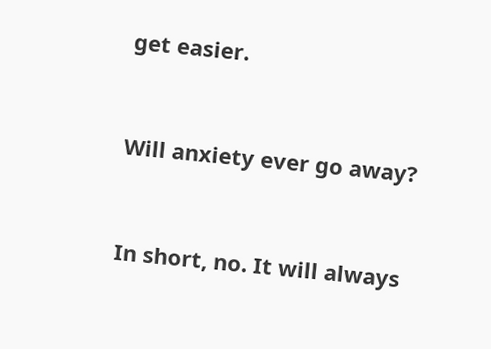get easier.


Will anxiety ever go away?


In short, no. It will always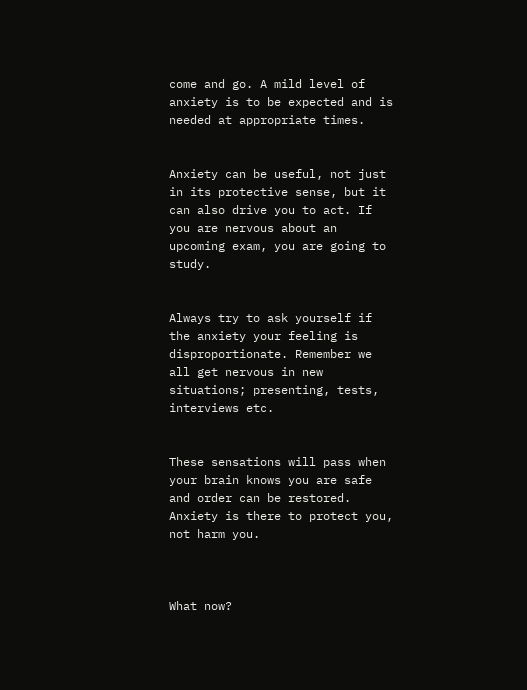come and go. A mild level of anxiety is to be expected and is needed at appropriate times.


Anxiety can be useful, not just in its protective sense, but it can also drive you to act. If you are nervous about an upcoming exam, you are going to study.


Always try to ask yourself if the anxiety your feeling is disproportionate. Remember we all get nervous in new situations; presenting, tests, interviews etc.


These sensations will pass when your brain knows you are safe and order can be restored. Anxiety is there to protect you, not harm you.



What now?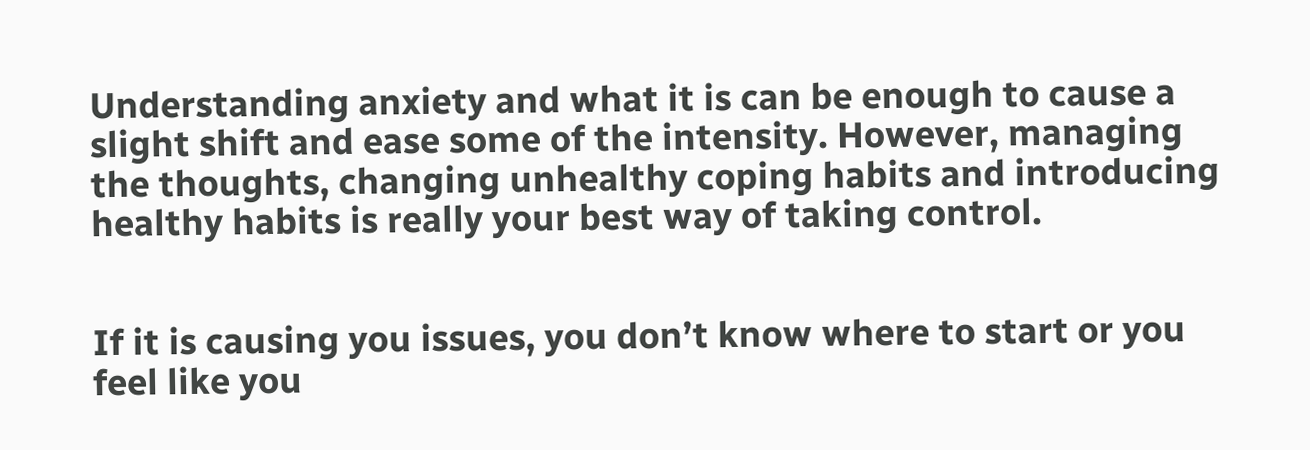Understanding anxiety and what it is can be enough to cause a slight shift and ease some of the intensity. However, managing the thoughts, changing unhealthy coping habits and introducing healthy habits is really your best way of taking control.


If it is causing you issues, you don’t know where to start or you feel like you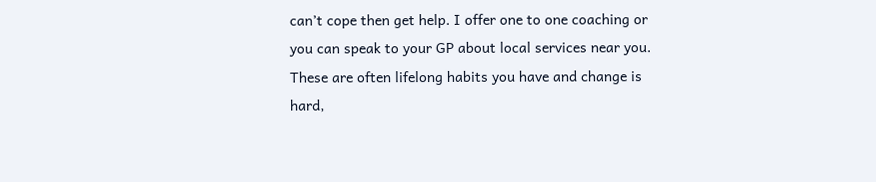can’t cope then get help. I offer one to one coaching or you can speak to your GP about local services near you. These are often lifelong habits you have and change is hard,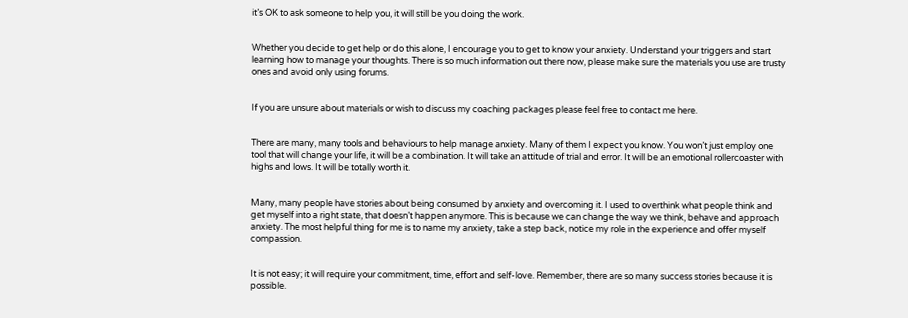it’s OK to ask someone to help you, it will still be you doing the work.


Whether you decide to get help or do this alone, I encourage you to get to know your anxiety. Understand your triggers and start learning how to manage your thoughts. There is so much information out there now, please make sure the materials you use are trusty ones and avoid only using forums.


If you are unsure about materials or wish to discuss my coaching packages please feel free to contact me here.


There are many, many tools and behaviours to help manage anxiety. Many of them I expect you know. You won’t just employ one tool that will change your life, it will be a combination. It will take an attitude of trial and error. It will be an emotional rollercoaster with highs and lows. It will be totally worth it.


Many, many people have stories about being consumed by anxiety and overcoming it. I used to overthink what people think and get myself into a right state, that doesn’t happen anymore. This is because we can change the way we think, behave and approach anxiety. The most helpful thing for me is to name my anxiety, take a step back, notice my role in the experience and offer myself compassion.


It is not easy; it will require your commitment, time, effort and self-love. Remember, there are so many success stories because it is possible.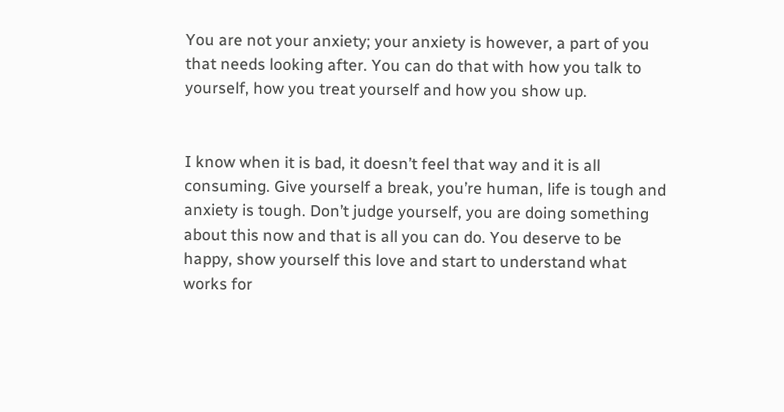You are not your anxiety; your anxiety is however, a part of you that needs looking after. You can do that with how you talk to yourself, how you treat yourself and how you show up.


I know when it is bad, it doesn’t feel that way and it is all consuming. Give yourself a break, you’re human, life is tough and anxiety is tough. Don’t judge yourself, you are doing something about this now and that is all you can do. You deserve to be happy, show yourself this love and start to understand what works for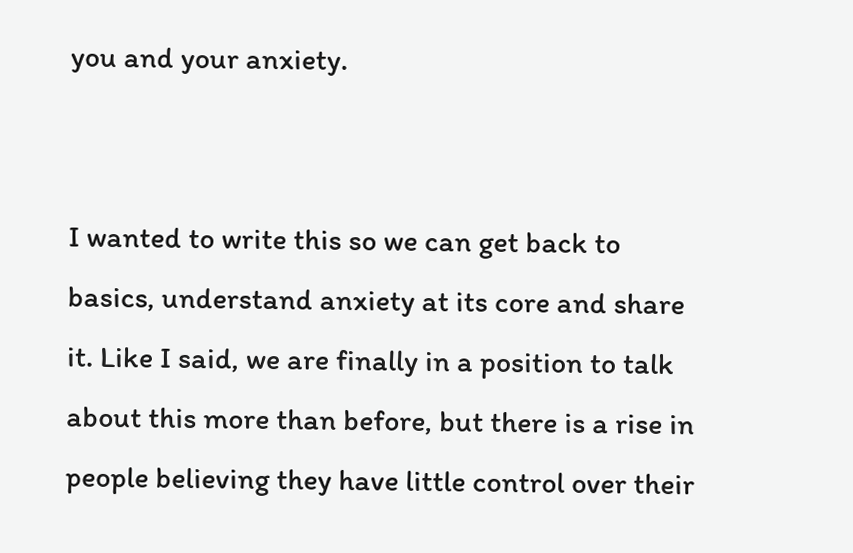you and your anxiety.


I wanted to write this so we can get back to basics, understand anxiety at its core and share it. Like I said, we are finally in a position to talk about this more than before, but there is a rise in people believing they have little control over their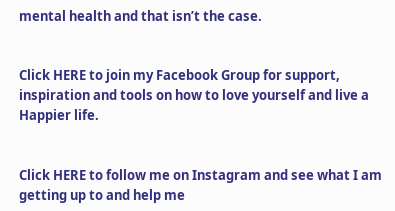mental health and that isn’t the case.


Click HERE to join my Facebook Group for support, inspiration and tools on how to love yourself and live a Happier life.


Click HERE to follow me on Instagram and see what I am getting up to and help me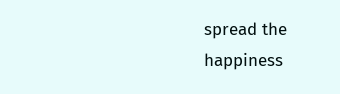spread the happiness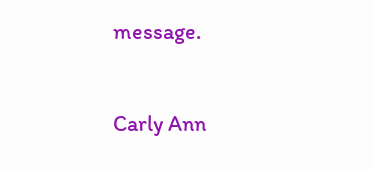message.


Carly Ann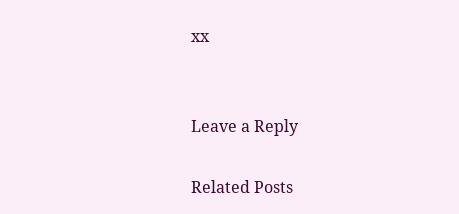xx


Leave a Reply

Related Posts